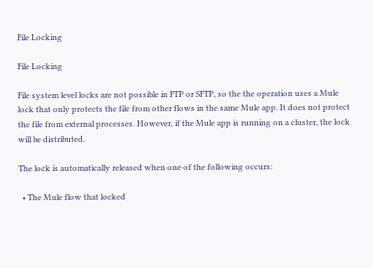File Locking

File Locking

File system level locks are not possible in FTP or SFTP, so the the operation uses a Mule lock that only protects the file from other flows in the same Mule app. It does not protect the file from external processes. However, if the Mule app is running on a cluster, the lock will be distributed.

The lock is automatically released when one of the following occurs:

  • The Mule flow that locked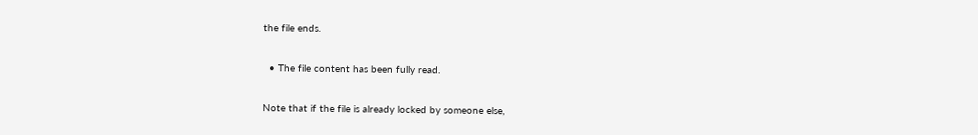the file ends.

  • The file content has been fully read.

Note that if the file is already locked by someone else,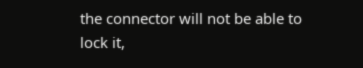the connector will not be able to lock it,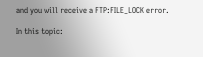and you will receive a FTP:FILE_LOCK error.

In this topic: